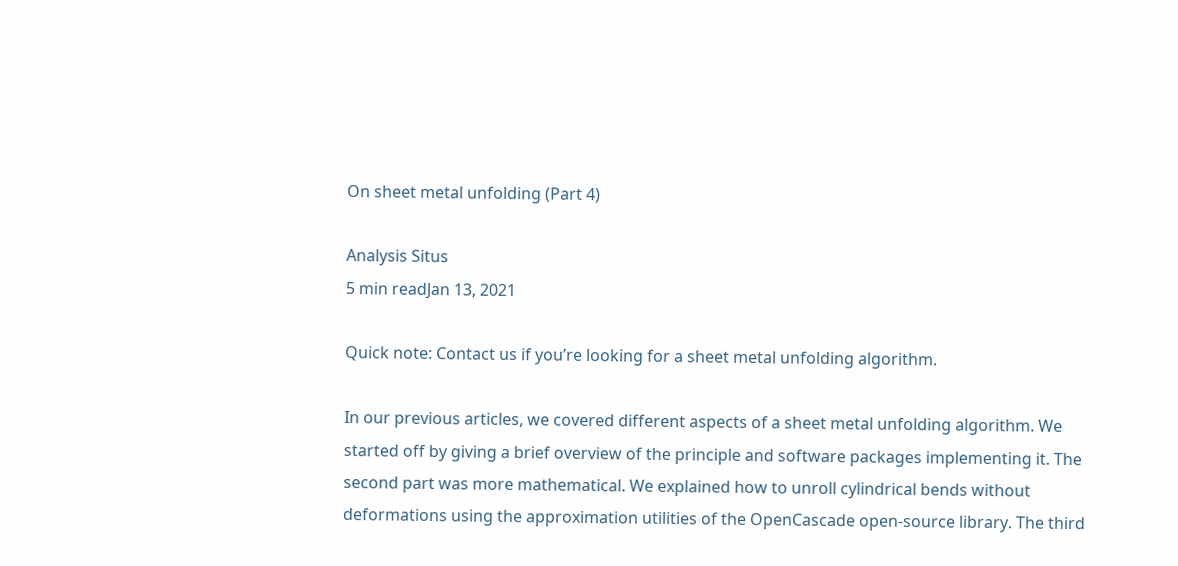On sheet metal unfolding (Part 4)

Analysis Situs
5 min readJan 13, 2021

Quick note: Contact us if you’re looking for a sheet metal unfolding algorithm.

In our previous articles, we covered different aspects of a sheet metal unfolding algorithm. We started off by giving a brief overview of the principle and software packages implementing it. The second part was more mathematical. We explained how to unroll cylindrical bends without deformations using the approximation utilities of the OpenCascade open-source library. The third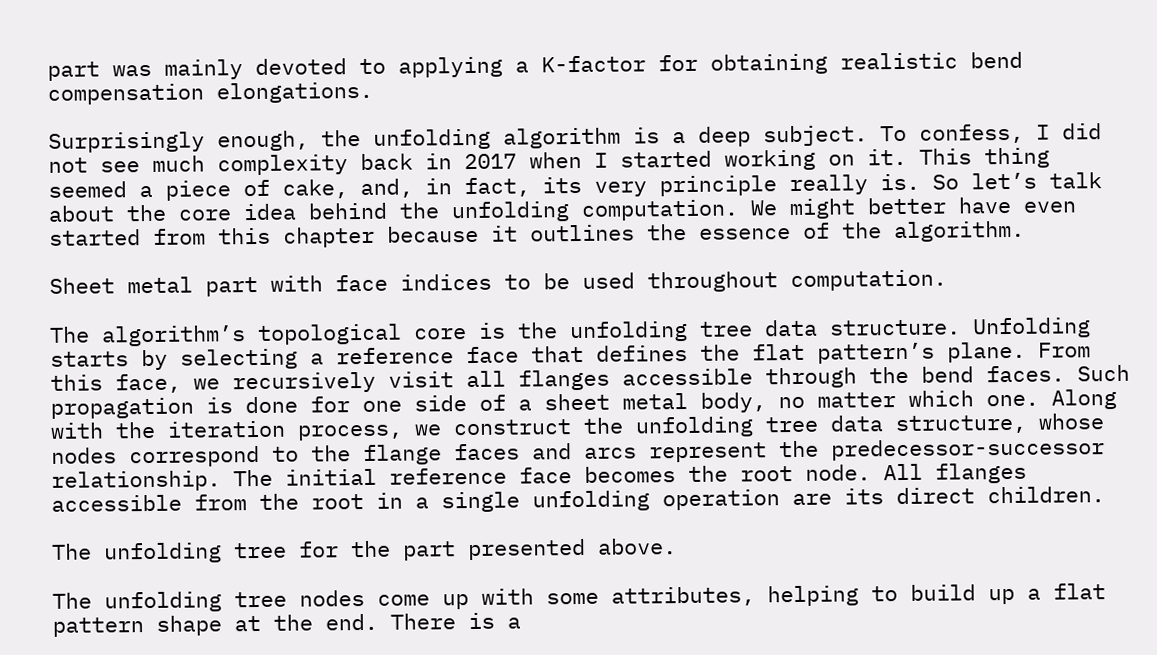part was mainly devoted to applying a K-factor for obtaining realistic bend compensation elongations.

Surprisingly enough, the unfolding algorithm is a deep subject. To confess, I did not see much complexity back in 2017 when I started working on it. This thing seemed a piece of cake, and, in fact, its very principle really is. So let’s talk about the core idea behind the unfolding computation. We might better have even started from this chapter because it outlines the essence of the algorithm.

Sheet metal part with face indices to be used throughout computation.

The algorithm’s topological core is the unfolding tree data structure. Unfolding starts by selecting a reference face that defines the flat pattern’s plane. From this face, we recursively visit all flanges accessible through the bend faces. Such propagation is done for one side of a sheet metal body, no matter which one. Along with the iteration process, we construct the unfolding tree data structure, whose nodes correspond to the flange faces and arcs represent the predecessor-successor relationship. The initial reference face becomes the root node. All flanges accessible from the root in a single unfolding operation are its direct children.

The unfolding tree for the part presented above.

The unfolding tree nodes come up with some attributes, helping to build up a flat pattern shape at the end. There is a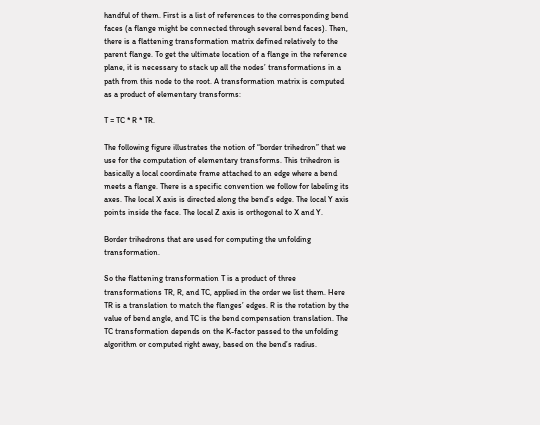handful of them. First is a list of references to the corresponding bend faces (a flange might be connected through several bend faces). Then, there is a flattening transformation matrix defined relatively to the parent flange. To get the ultimate location of a flange in the reference plane, it is necessary to stack up all the nodes’ transformations in a path from this node to the root. A transformation matrix is computed as a product of elementary transforms:

T = TC * R * TR.

The following figure illustrates the notion of “border trihedron” that we use for the computation of elementary transforms. This trihedron is basically a local coordinate frame attached to an edge where a bend meets a flange. There is a specific convention we follow for labeling its axes. The local X axis is directed along the bend’s edge. The local Y axis points inside the face. The local Z axis is orthogonal to X and Y.

Border trihedrons that are used for computing the unfolding transformation.

So the flattening transformation T is a product of three transformations TR, R, and TC, applied in the order we list them. Here TR is a translation to match the flanges’ edges. R is the rotation by the value of bend angle, and TC is the bend compensation translation. The TC transformation depends on the K-factor passed to the unfolding algorithm or computed right away, based on the bend’s radius.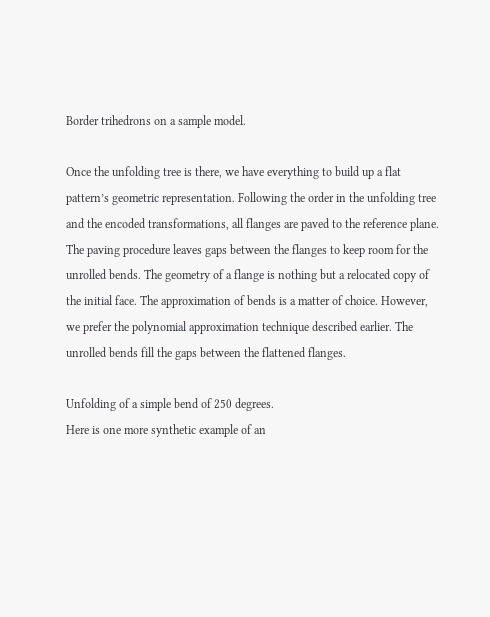Border trihedrons on a sample model.

Once the unfolding tree is there, we have everything to build up a flat pattern’s geometric representation. Following the order in the unfolding tree and the encoded transformations, all flanges are paved to the reference plane. The paving procedure leaves gaps between the flanges to keep room for the unrolled bends. The geometry of a flange is nothing but a relocated copy of the initial face. The approximation of bends is a matter of choice. However, we prefer the polynomial approximation technique described earlier. The unrolled bends fill the gaps between the flattened flanges.

Unfolding of a simple bend of 250 degrees.
Here is one more synthetic example of an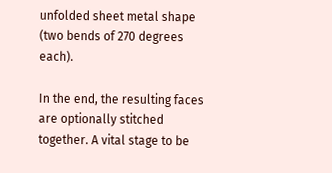unfolded sheet metal shape (two bends of 270 degrees each).

In the end, the resulting faces are optionally stitched together. A vital stage to be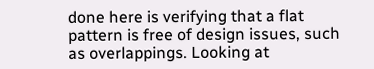done here is verifying that a flat pattern is free of design issues, such as overlappings. Looking at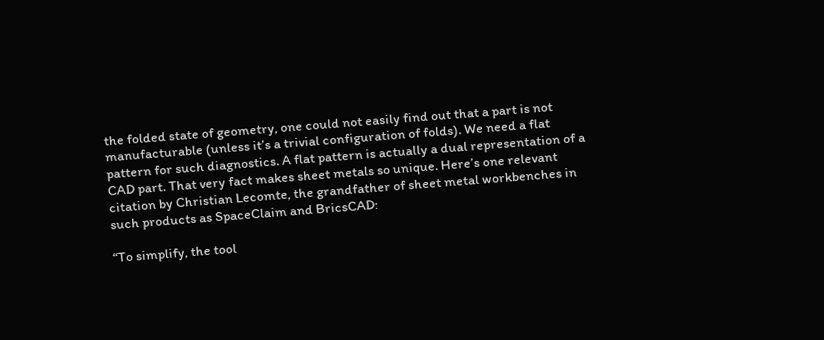the folded state of geometry, one could not easily find out that a part is not manufacturable (unless it’s a trivial configuration of folds). We need a flat pattern for such diagnostics. A flat pattern is actually a dual representation of a CAD part. That very fact makes sheet metals so unique. Here’s one relevant citation by Christian Lecomte, the grandfather of sheet metal workbenches in such products as SpaceClaim and BricsCAD:

“To simplify, the tool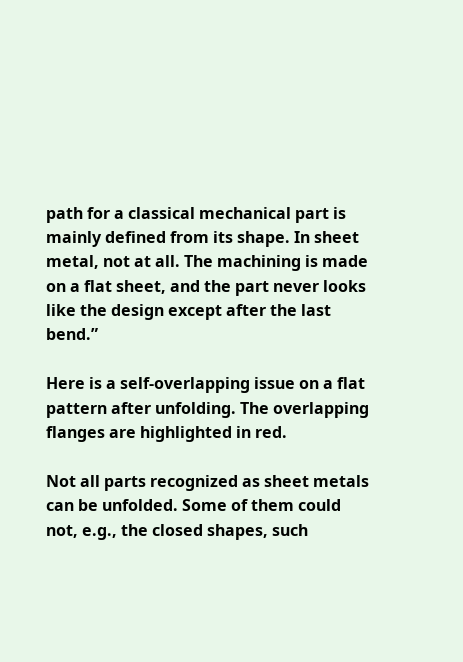path for a classical mechanical part is mainly defined from its shape. In sheet metal, not at all. The machining is made on a flat sheet, and the part never looks like the design except after the last bend.”

Here is a self-overlapping issue on a flat pattern after unfolding. The overlapping flanges are highlighted in red.

Not all parts recognized as sheet metals can be unfolded. Some of them could not, e.g., the closed shapes, such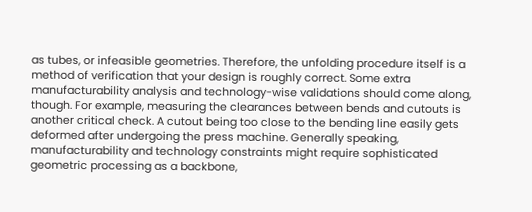as tubes, or infeasible geometries. Therefore, the unfolding procedure itself is a method of verification that your design is roughly correct. Some extra manufacturability analysis and technology-wise validations should come along, though. For example, measuring the clearances between bends and cutouts is another critical check. A cutout being too close to the bending line easily gets deformed after undergoing the press machine. Generally speaking, manufacturability and technology constraints might require sophisticated geometric processing as a backbone,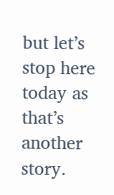but let’s stop here today as that’s another story.